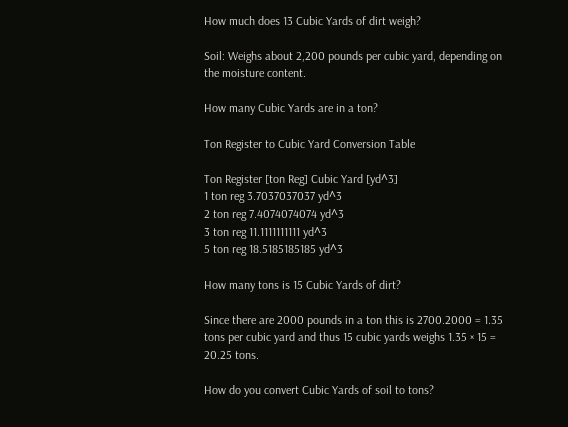How much does 13 Cubic Yards of dirt weigh?

Soil: Weighs about 2,200 pounds per cubic yard, depending on the moisture content.

How many Cubic Yards are in a ton?

Ton Register to Cubic Yard Conversion Table

Ton Register [ton Reg] Cubic Yard [yd^3]
1 ton reg 3.7037037037 yd^3
2 ton reg 7.4074074074 yd^3
3 ton reg 11.1111111111 yd^3
5 ton reg 18.5185185185 yd^3

How many tons is 15 Cubic Yards of dirt?

Since there are 2000 pounds in a ton this is 2700.2000 = 1.35 tons per cubic yard and thus 15 cubic yards weighs 1.35 × 15 = 20.25 tons.

How do you convert Cubic Yards of soil to tons?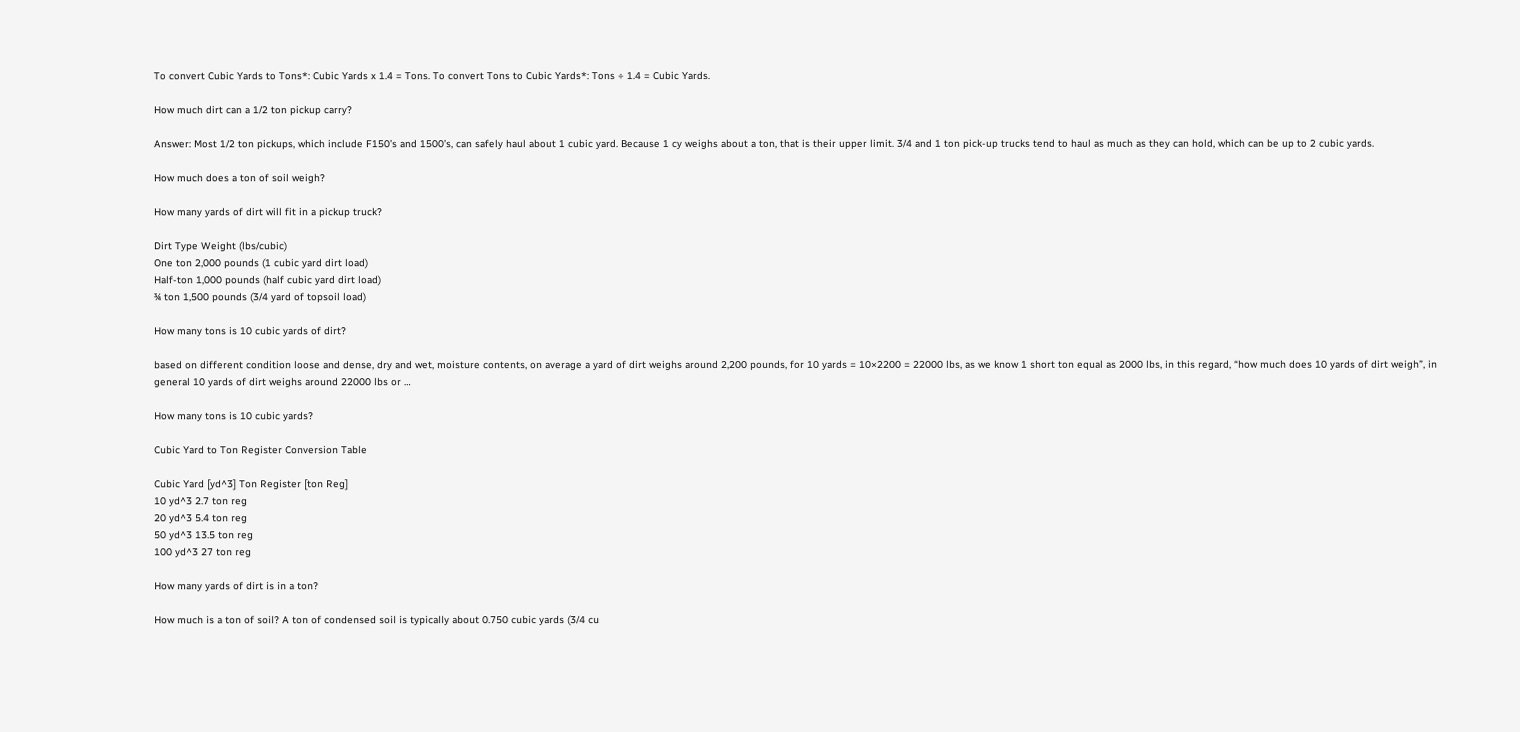To convert Cubic Yards to Tons*: Cubic Yards x 1.4 = Tons. To convert Tons to Cubic Yards*: Tons ÷ 1.4 = Cubic Yards.

How much dirt can a 1/2 ton pickup carry?

Answer: Most 1/2 ton pickups, which include F150’s and 1500’s, can safely haul about 1 cubic yard. Because 1 cy weighs about a ton, that is their upper limit. 3/4 and 1 ton pick-up trucks tend to haul as much as they can hold, which can be up to 2 cubic yards.

How much does a ton of soil weigh?

How many yards of dirt will fit in a pickup truck?

Dirt Type Weight (lbs/cubic)
One ton 2,000 pounds (1 cubic yard dirt load)
Half-ton 1,000 pounds (half cubic yard dirt load)
¾ ton 1,500 pounds (3/4 yard of topsoil load)

How many tons is 10 cubic yards of dirt?

based on different condition loose and dense, dry and wet, moisture contents, on average a yard of dirt weighs around 2,200 pounds, for 10 yards = 10×2200 = 22000 lbs, as we know 1 short ton equal as 2000 lbs, in this regard, “how much does 10 yards of dirt weigh”, in general 10 yards of dirt weighs around 22000 lbs or …

How many tons is 10 cubic yards?

Cubic Yard to Ton Register Conversion Table

Cubic Yard [yd^3] Ton Register [ton Reg]
10 yd^3 2.7 ton reg
20 yd^3 5.4 ton reg
50 yd^3 13.5 ton reg
100 yd^3 27 ton reg

How many yards of dirt is in a ton?

How much is a ton of soil? A ton of condensed soil is typically about 0.750 cubic yards (3/4 cu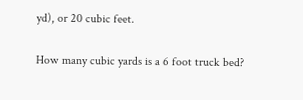yd), or 20 cubic feet.

How many cubic yards is a 6 foot truck bed?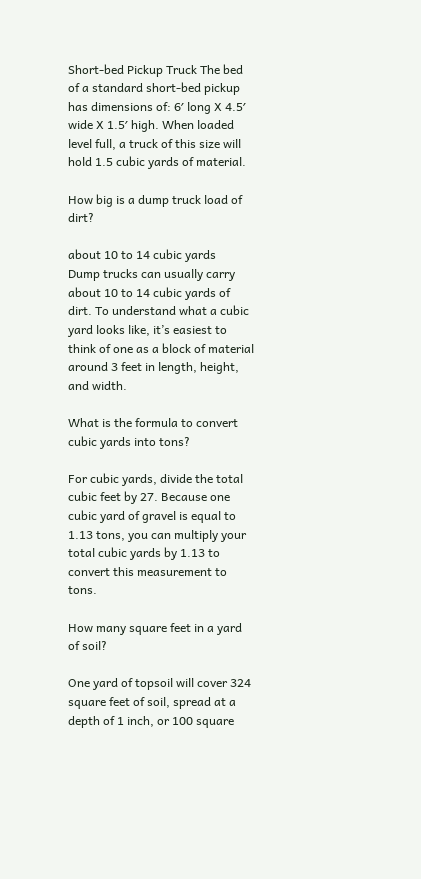Short-bed Pickup Truck The bed of a standard short-bed pickup has dimensions of: 6′ long X 4.5′ wide X 1.5′ high. When loaded level full, a truck of this size will hold 1.5 cubic yards of material.

How big is a dump truck load of dirt?

about 10 to 14 cubic yards
Dump trucks can usually carry about 10 to 14 cubic yards of dirt. To understand what a cubic yard looks like, it’s easiest to think of one as a block of material around 3 feet in length, height, and width.

What is the formula to convert cubic yards into tons?

For cubic yards, divide the total cubic feet by 27. Because one cubic yard of gravel is equal to 1.13 tons, you can multiply your total cubic yards by 1.13 to convert this measurement to tons.

How many square feet in a yard of soil?

One yard of topsoil will cover 324 square feet of soil, spread at a depth of 1 inch, or 100 square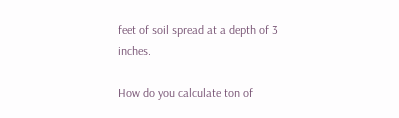feet of soil spread at a depth of 3 inches.

How do you calculate ton of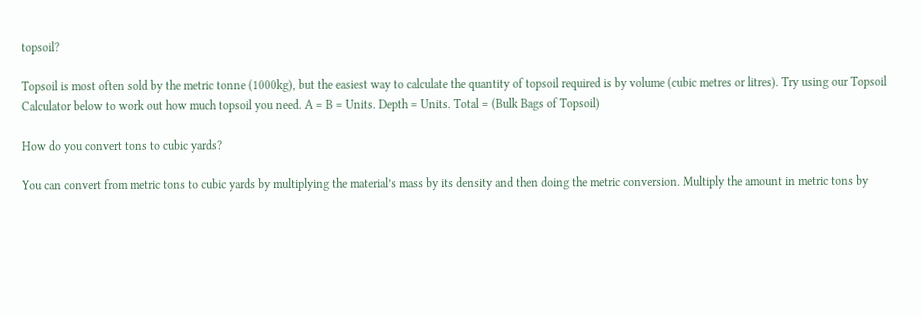topsoil?

Topsoil is most often sold by the metric tonne (1000kg), but the easiest way to calculate the quantity of topsoil required is by volume (cubic metres or litres). Try using our Topsoil Calculator below to work out how much topsoil you need. A = B = Units. Depth = Units. Total = (Bulk Bags of Topsoil)

How do you convert tons to cubic yards?

You can convert from metric tons to cubic yards by multiplying the material’s mass by its density and then doing the metric conversion. Multiply the amount in metric tons by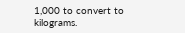1,000 to convert to kilograms.